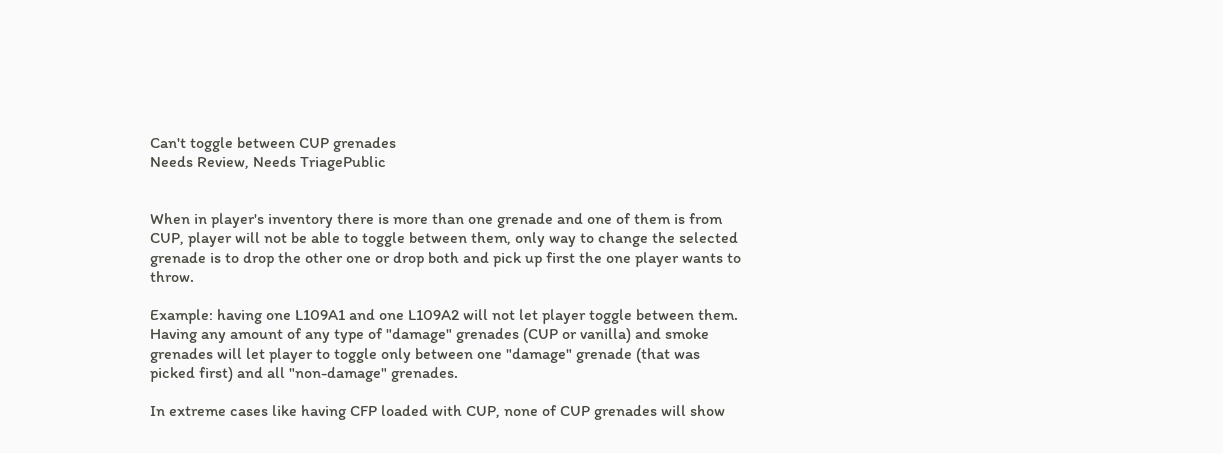Can't toggle between CUP grenades
Needs Review, Needs TriagePublic


When in player's inventory there is more than one grenade and one of them is from CUP, player will not be able to toggle between them, only way to change the selected grenade is to drop the other one or drop both and pick up first the one player wants to throw.

Example: having one L109A1 and one L109A2 will not let player toggle between them. Having any amount of any type of "damage" grenades (CUP or vanilla) and smoke grenades will let player to toggle only between one "damage" grenade (that was picked first) and all "non-damage" grenades.

In extreme cases like having CFP loaded with CUP, none of CUP grenades will show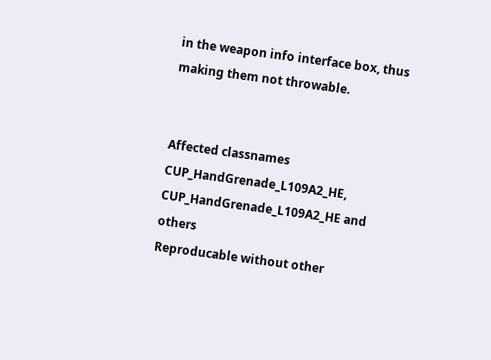in the weapon info interface box, thus making them not throwable.


Affected classnames
CUP_HandGrenade_L109A2_HE, CUP_HandGrenade_L109A2_HE and others
Reproducable without other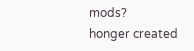mods?
honger created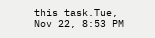this task.Tue, Nov 22, 8:53 PM